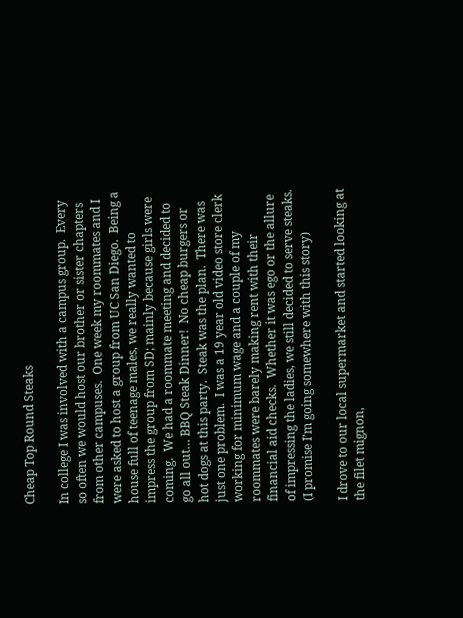Cheap Top Round Steaks

In college I was involved with a campus group.  Every so often we would host our brother or sister chapters from other campuses.  One week my roommates and I were asked to host a group from UC San Diego.  Being a house full of teenage males, we really wanted to impress the group from SD; mainly because girls were coming.  We had a roommate meeting and decided to go all out… BBQ Steak Dinner!  No cheap burgers or hot dogs at this party.  Steak was the plan.  There was just one problem.  I was a 19 year old video store clerk working for minimum wage and a couple of my roommates were barely making rent with their financial aid checks.  Whether it was ego or the allure of impressing the ladies, we still decided to serve steaks.  (I promise I’m going somewhere with this story)

I drove to our local supermarket and started looking at the filet mignon,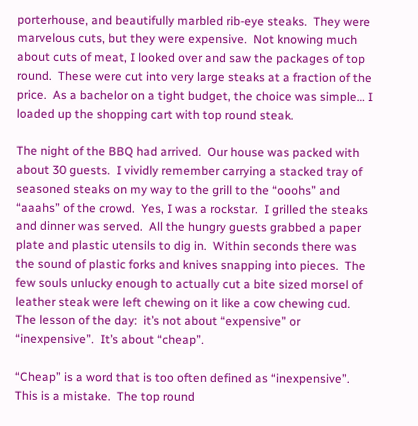porterhouse, and beautifully marbled rib-eye steaks.  They were marvelous cuts, but they were expensive.  Not knowing much about cuts of meat, I looked over and saw the packages of top round.  These were cut into very large steaks at a fraction of the price.  As a bachelor on a tight budget, the choice was simple… I loaded up the shopping cart with top round steak.

The night of the BBQ had arrived.  Our house was packed with about 30 guests.  I vividly remember carrying a stacked tray of seasoned steaks on my way to the grill to the “ooohs” and “aaahs” of the crowd.  Yes, I was a rockstar.  I grilled the steaks and dinner was served.  All the hungry guests grabbed a paper plate and plastic utensils to dig in.  Within seconds there was the sound of plastic forks and knives snapping into pieces.  The few souls unlucky enough to actually cut a bite sized morsel of leather steak were left chewing on it like a cow chewing cud.  The lesson of the day:  it’s not about “expensive” or “inexpensive”.  It’s about “cheap”.

“Cheap” is a word that is too often defined as “inexpensive”.  This is a mistake.  The top round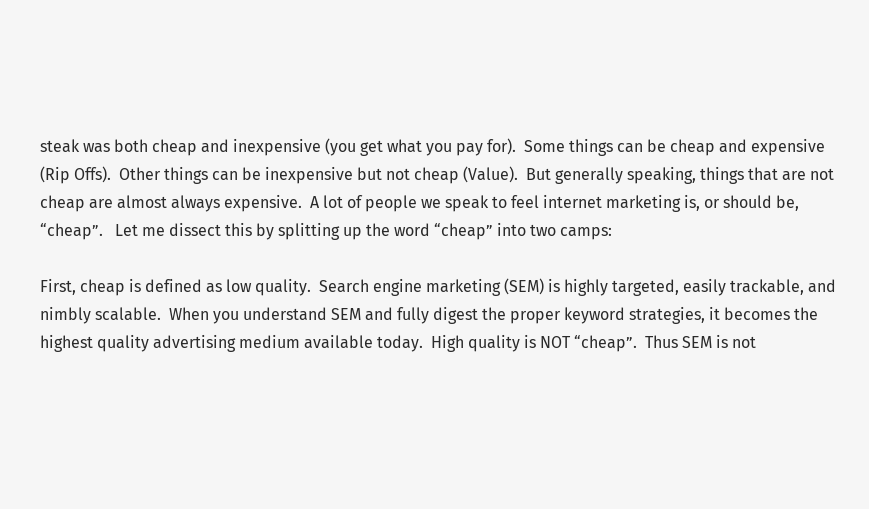steak was both cheap and inexpensive (you get what you pay for).  Some things can be cheap and expensive (Rip Offs).  Other things can be inexpensive but not cheap (Value).  But generally speaking, things that are not cheap are almost always expensive.  A lot of people we speak to feel internet marketing is, or should be, “cheap”.   Let me dissect this by splitting up the word “cheap” into two camps:

First, cheap is defined as low quality.  Search engine marketing (SEM) is highly targeted, easily trackable, and nimbly scalable.  When you understand SEM and fully digest the proper keyword strategies, it becomes the highest quality advertising medium available today.  High quality is NOT “cheap”.  Thus SEM is not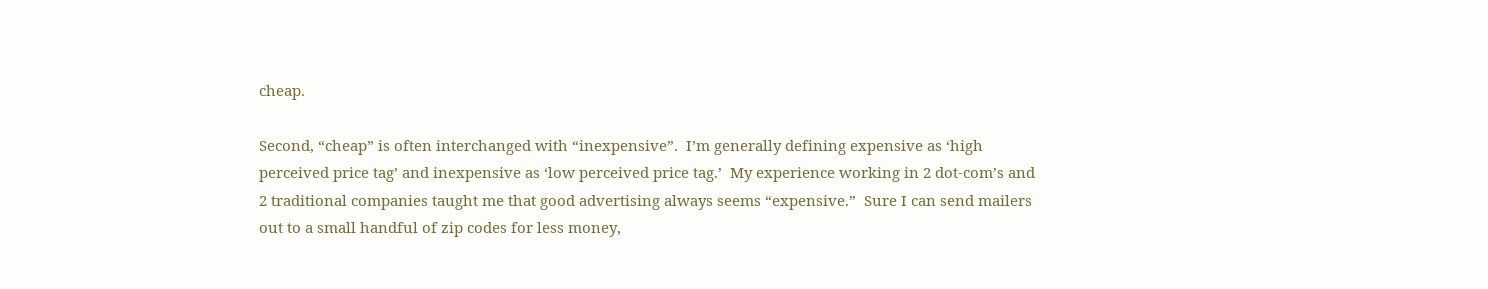cheap.

Second, “cheap” is often interchanged with “inexpensive”.  I’m generally defining expensive as ‘high perceived price tag’ and inexpensive as ‘low perceived price tag.’  My experience working in 2 dot-com’s and 2 traditional companies taught me that good advertising always seems “expensive.”  Sure I can send mailers out to a small handful of zip codes for less money,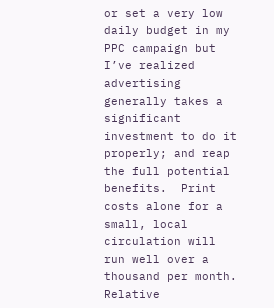or set a very low daily budget in my PPC campaign but I’ve realized advertising generally takes a significant investment to do it properly; and reap the full potential benefits.  Print costs alone for a small, local circulation will run well over a thousand per month.  Relative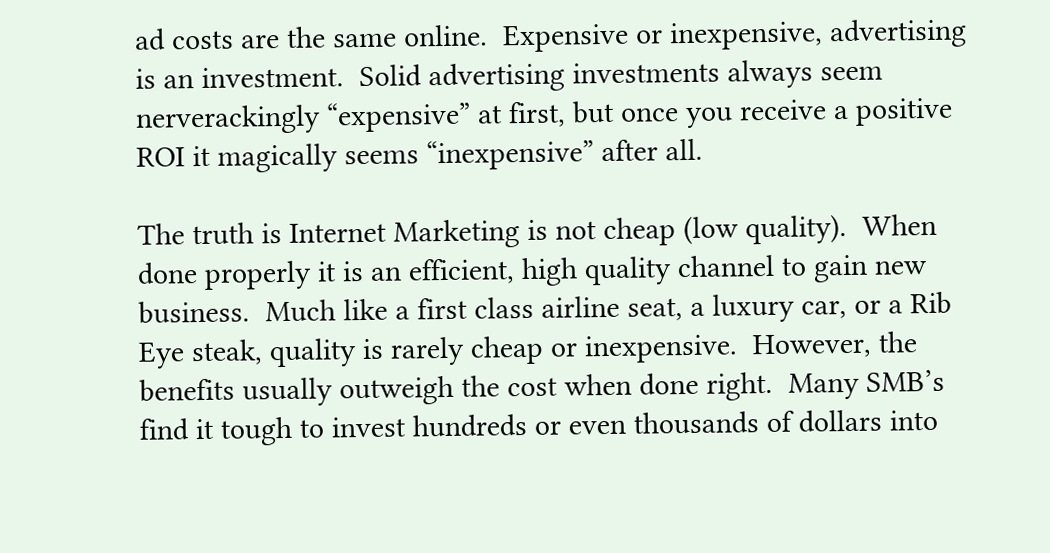ad costs are the same online.  Expensive or inexpensive, advertising is an investment.  Solid advertising investments always seem nerverackingly “expensive” at first, but once you receive a positive ROI it magically seems “inexpensive” after all.

The truth is Internet Marketing is not cheap (low quality).  When done properly it is an efficient, high quality channel to gain new business.  Much like a first class airline seat, a luxury car, or a Rib Eye steak, quality is rarely cheap or inexpensive.  However, the benefits usually outweigh the cost when done right.  Many SMB’s find it tough to invest hundreds or even thousands of dollars into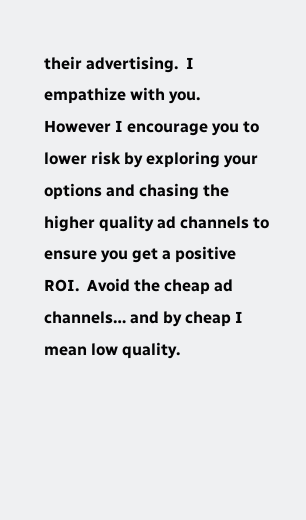their advertising.  I empathize with you.  However I encourage you to lower risk by exploring your options and chasing the higher quality ad channels to ensure you get a positive ROI.  Avoid the cheap ad channels… and by cheap I mean low quality.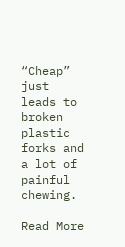“Cheap” just leads to broken plastic forks and a lot of painful chewing.

Read More